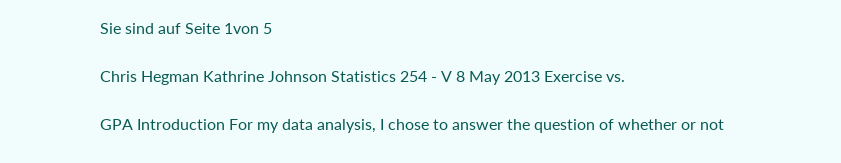Sie sind auf Seite 1von 5

Chris Hegman Kathrine Johnson Statistics 254 - V 8 May 2013 Exercise vs.

GPA Introduction For my data analysis, I chose to answer the question of whether or not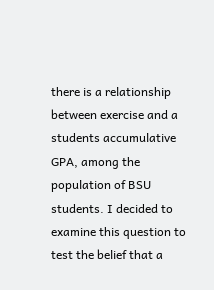there is a relationship between exercise and a students accumulative GPA, among the population of BSU students. I decided to examine this question to test the belief that a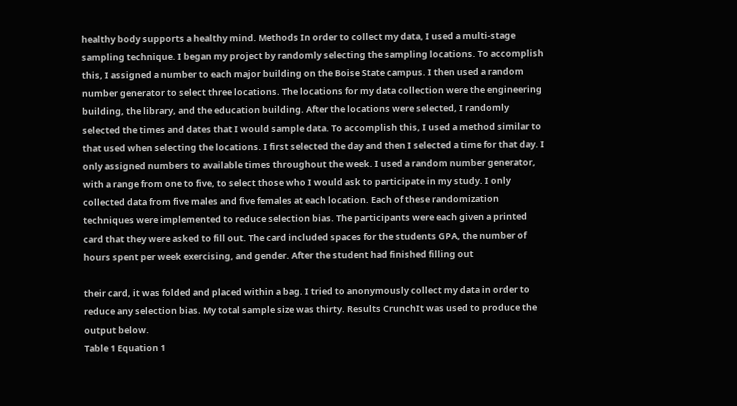healthy body supports a healthy mind. Methods In order to collect my data, I used a multi-stage sampling technique. I began my project by randomly selecting the sampling locations. To accomplish this, I assigned a number to each major building on the Boise State campus. I then used a random number generator to select three locations. The locations for my data collection were the engineering building, the library, and the education building. After the locations were selected, I randomly selected the times and dates that I would sample data. To accomplish this, I used a method similar to that used when selecting the locations. I first selected the day and then I selected a time for that day. I only assigned numbers to available times throughout the week. I used a random number generator, with a range from one to five, to select those who I would ask to participate in my study. I only collected data from five males and five females at each location. Each of these randomization techniques were implemented to reduce selection bias. The participants were each given a printed card that they were asked to fill out. The card included spaces for the students GPA, the number of hours spent per week exercising, and gender. After the student had finished filling out

their card, it was folded and placed within a bag. I tried to anonymously collect my data in order to reduce any selection bias. My total sample size was thirty. Results CrunchIt was used to produce the output below.
Table 1 Equation 1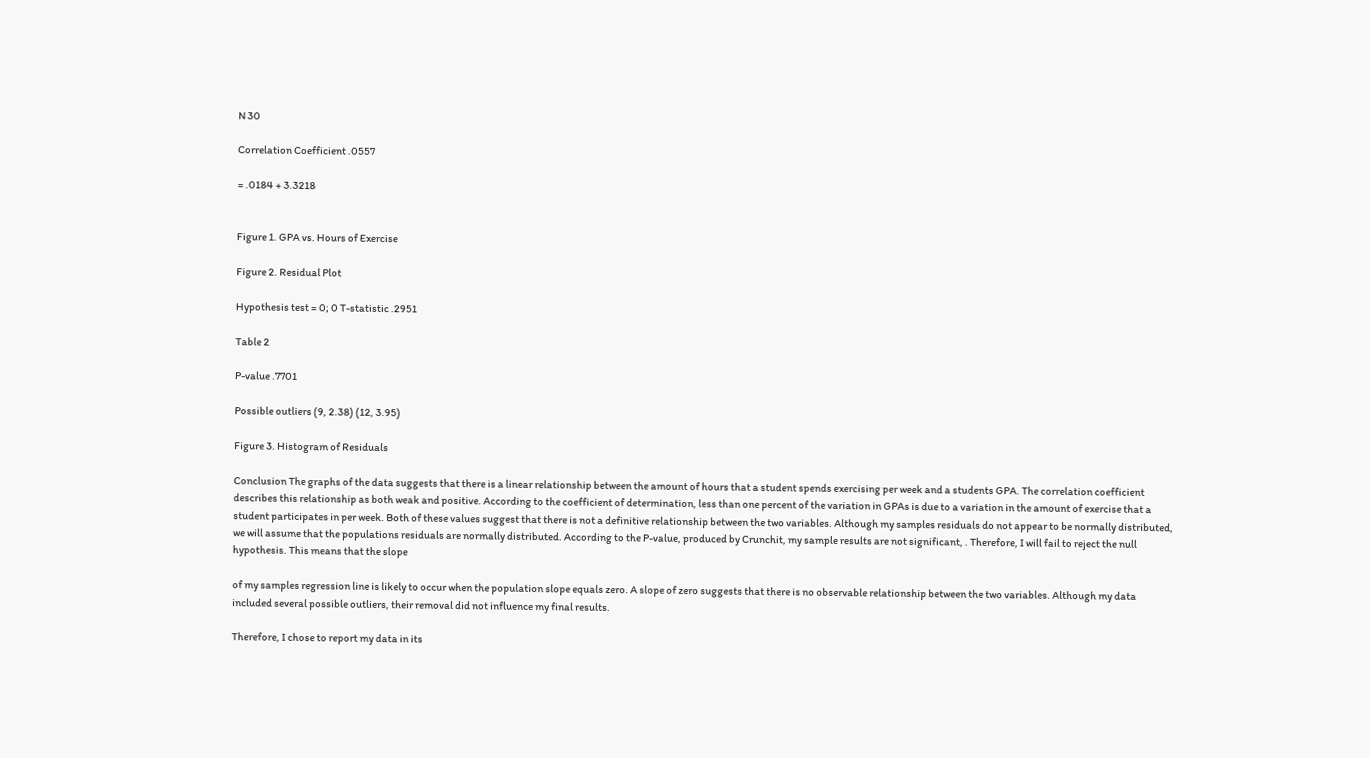N 30

Correlation Coefficient .0557

= .0184 + 3.3218


Figure 1. GPA vs. Hours of Exercise

Figure 2. Residual Plot

Hypothesis test = 0; 0 T-statistic .2951

Table 2

P-value .7701

Possible outliers (9, 2.38) (12, 3.95)

Figure 3. Histogram of Residuals

Conclusion The graphs of the data suggests that there is a linear relationship between the amount of hours that a student spends exercising per week and a students GPA. The correlation coefficient describes this relationship as both weak and positive. According to the coefficient of determination, less than one percent of the variation in GPAs is due to a variation in the amount of exercise that a student participates in per week. Both of these values suggest that there is not a definitive relationship between the two variables. Although my samples residuals do not appear to be normally distributed, we will assume that the populations residuals are normally distributed. According to the P-value, produced by Crunchit, my sample results are not significant, . Therefore, I will fail to reject the null hypothesis. This means that the slope

of my samples regression line is likely to occur when the population slope equals zero. A slope of zero suggests that there is no observable relationship between the two variables. Although my data included several possible outliers, their removal did not influence my final results.

Therefore, I chose to report my data in its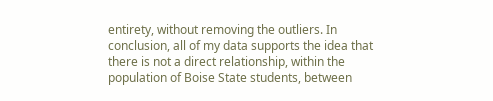entirety, without removing the outliers. In conclusion, all of my data supports the idea that there is not a direct relationship, within the population of Boise State students, between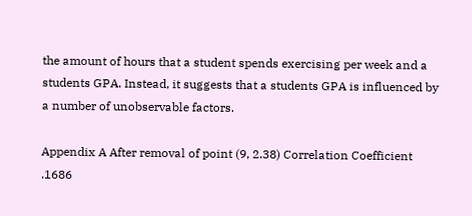the amount of hours that a student spends exercising per week and a students GPA. Instead, it suggests that a students GPA is influenced by a number of unobservable factors.

Appendix A After removal of point (9, 2.38) Correlation Coefficient .1686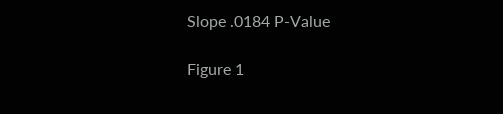Slope .0184 P-Value

Figure 1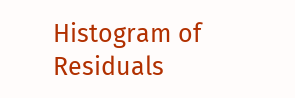Histogram of Residuals